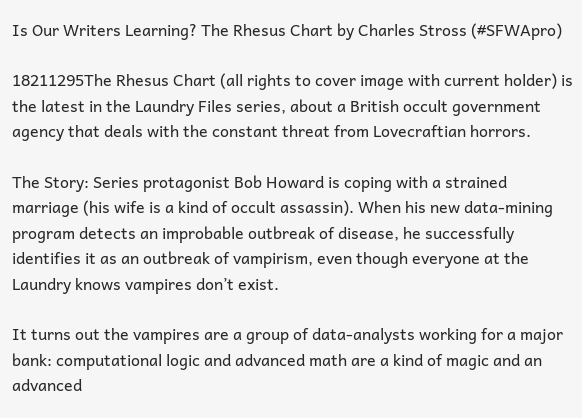Is Our Writers Learning? The Rhesus Chart by Charles Stross (#SFWApro)

18211295The Rhesus Chart (all rights to cover image with current holder) is the latest in the Laundry Files series, about a British occult government agency that deals with the constant threat from Lovecraftian horrors.

The Story: Series protagonist Bob Howard is coping with a strained marriage (his wife is a kind of occult assassin). When his new data-mining program detects an improbable outbreak of disease, he successfully identifies it as an outbreak of vampirism, even though everyone at the Laundry knows vampires don’t exist.

It turns out the vampires are a group of data-analysts working for a major bank: computational logic and advanced math are a kind of magic and an advanced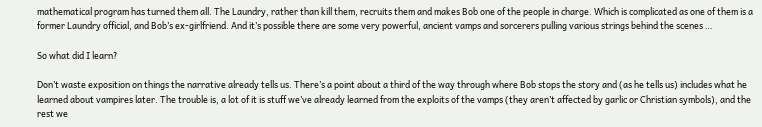mathematical program has turned them all. The Laundry, rather than kill them, recruits them and makes Bob one of the people in charge. Which is complicated as one of them is a former Laundry official, and Bob’s ex-girlfriend. And it’s possible there are some very powerful, ancient vamps and sorcerers pulling various strings behind the scenes …

So what did I learn?

Don’t waste exposition on things the narrative already tells us. There’s a point about a third of the way through where Bob stops the story and (as he tells us) includes what he learned about vampires later. The trouble is, a lot of it is stuff we’ve already learned from the exploits of the vamps (they aren’t affected by garlic or Christian symbols), and the rest we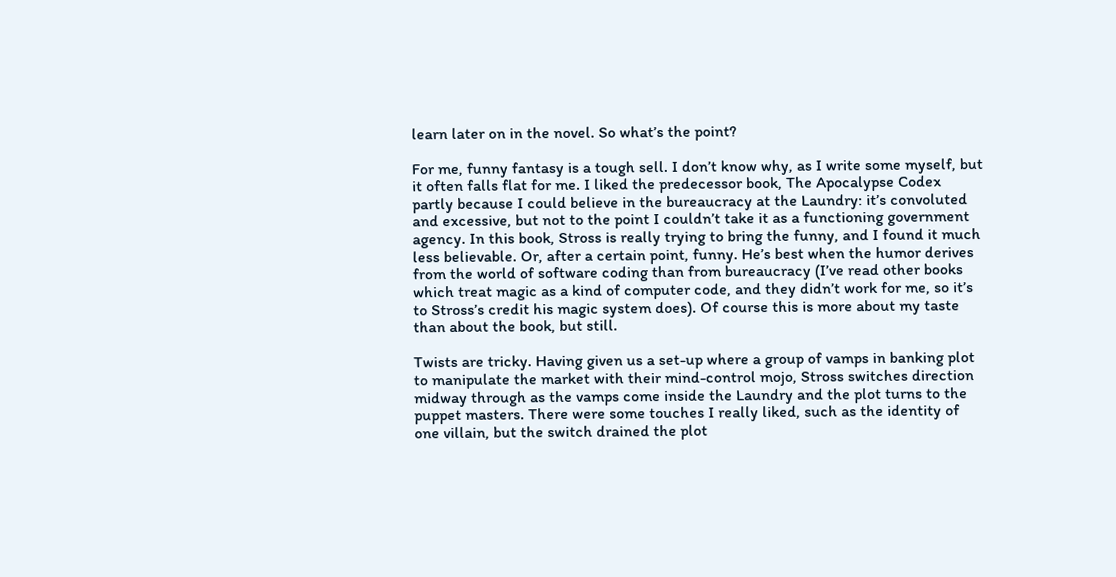learn later on in the novel. So what’s the point?

For me, funny fantasy is a tough sell. I don’t know why, as I write some myself, but it often falls flat for me. I liked the predecessor book, The Apocalypse Codex partly because I could believe in the bureaucracy at the Laundry: it’s convoluted and excessive, but not to the point I couldn’t take it as a functioning government agency. In this book, Stross is really trying to bring the funny, and I found it much less believable. Or, after a certain point, funny. He’s best when the humor derives from the world of software coding than from bureaucracy (I’ve read other books which treat magic as a kind of computer code, and they didn’t work for me, so it’s to Stross’s credit his magic system does). Of course this is more about my taste than about the book, but still.

Twists are tricky. Having given us a set-up where a group of vamps in banking plot to manipulate the market with their mind-control mojo, Stross switches direction midway through as the vamps come inside the Laundry and the plot turns to the puppet masters. There were some touches I really liked, such as the identity of one villain, but the switch drained the plot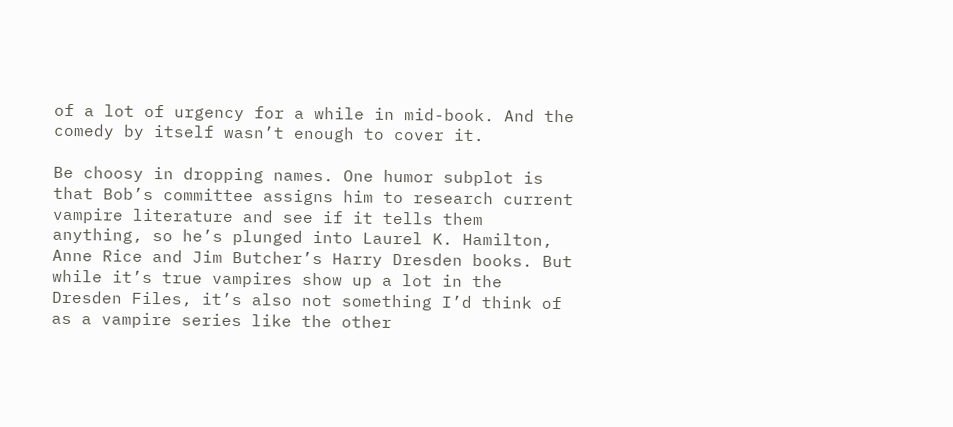of a lot of urgency for a while in mid-book. And the comedy by itself wasn’t enough to cover it.

Be choosy in dropping names. One humor subplot is that Bob’s committee assigns him to research current vampire literature and see if it tells them anything, so he’s plunged into Laurel K. Hamilton, Anne Rice and Jim Butcher’s Harry Dresden books. But while it’s true vampires show up a lot in the Dresden Files, it’s also not something I’d think of as a vampire series like the other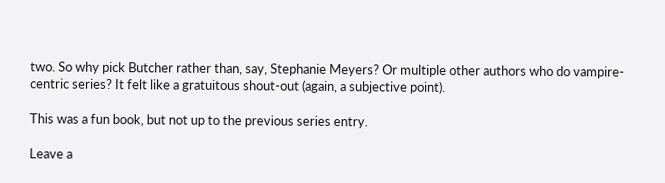two. So why pick Butcher rather than, say, Stephanie Meyers? Or multiple other authors who do vampire-centric series? It felt like a gratuitous shout-out (again, a subjective point).

This was a fun book, but not up to the previous series entry.

Leave a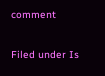comment

Filed under Is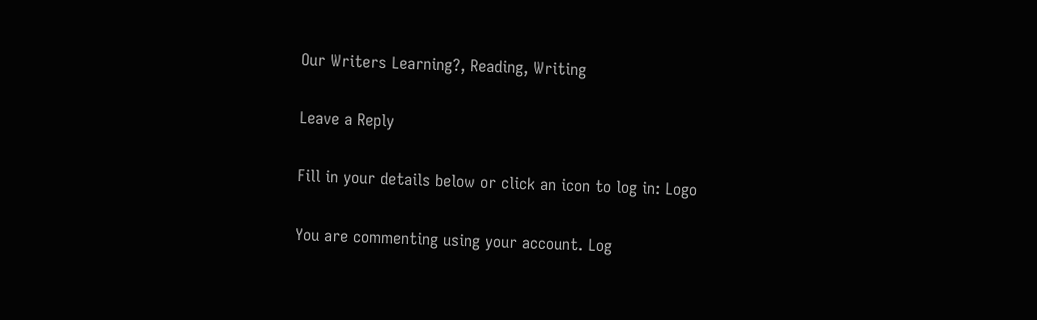Our Writers Learning?, Reading, Writing

Leave a Reply

Fill in your details below or click an icon to log in: Logo

You are commenting using your account. Log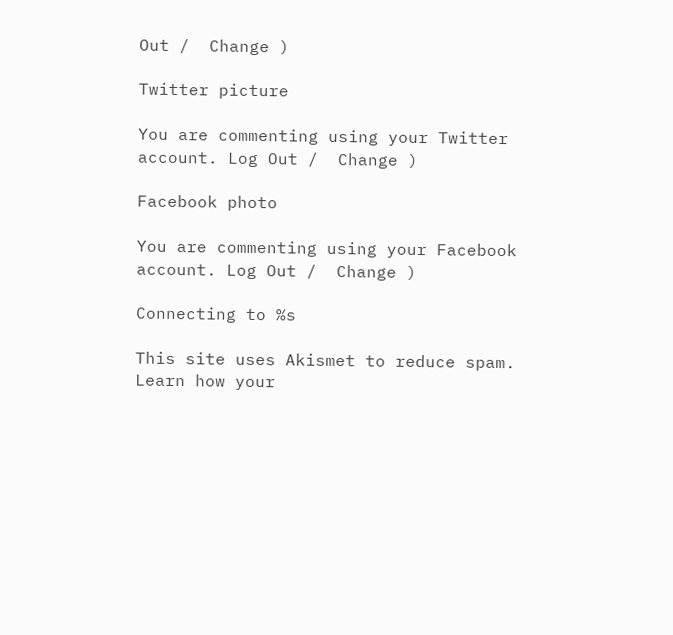Out /  Change )

Twitter picture

You are commenting using your Twitter account. Log Out /  Change )

Facebook photo

You are commenting using your Facebook account. Log Out /  Change )

Connecting to %s

This site uses Akismet to reduce spam. Learn how your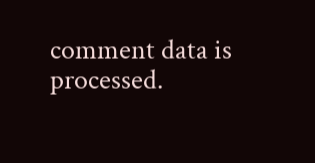comment data is processed.